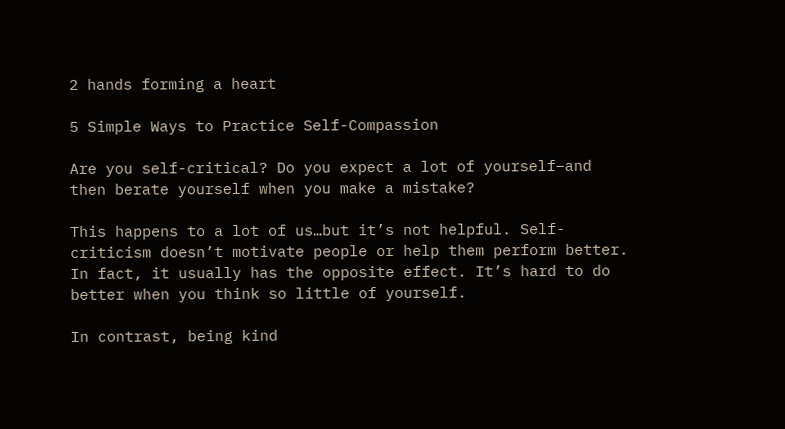2 hands forming a heart

5 Simple Ways to Practice Self-Compassion

Are you self-critical? Do you expect a lot of yourself–and then berate yourself when you make a mistake?

This happens to a lot of us…but it’s not helpful. Self-criticism doesn’t motivate people or help them perform better. In fact, it usually has the opposite effect. It’s hard to do better when you think so little of yourself.

In contrast, being kind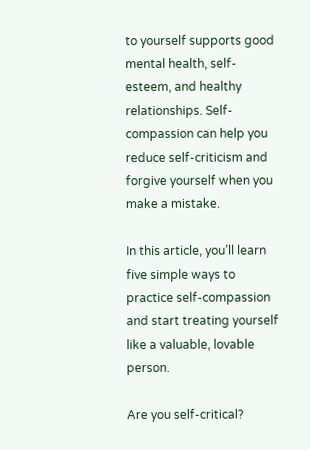to yourself supports good mental health, self-esteem, and healthy relationships. Self-compassion can help you reduce self-criticism and forgive yourself when you make a mistake.

In this article, you’ll learn five simple ways to practice self-compassion and start treating yourself like a valuable, lovable person.

Are you self-critical?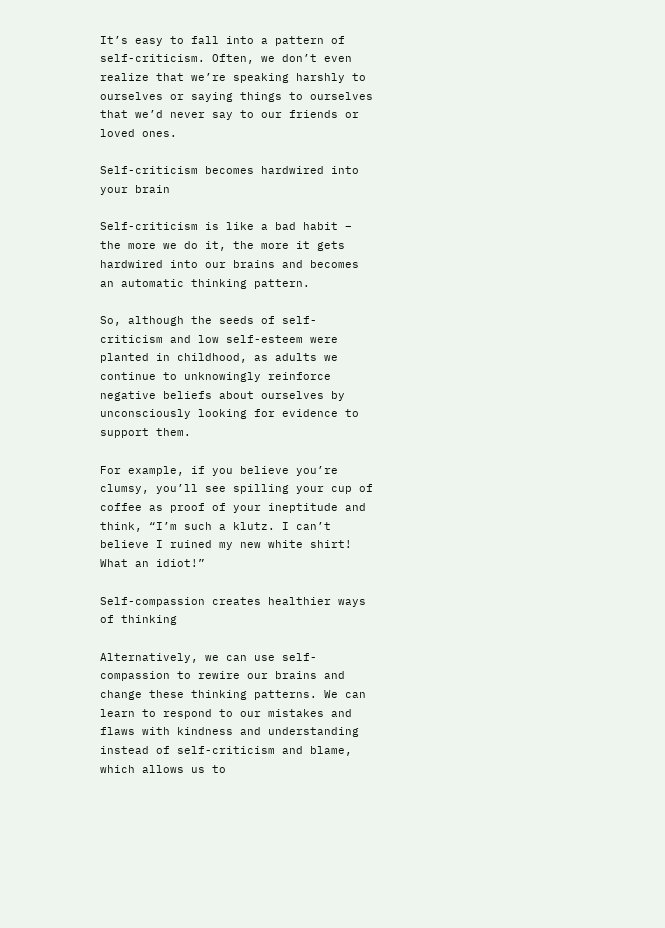It’s easy to fall into a pattern of self-criticism. Often, we don’t even realize that we’re speaking harshly to ourselves or saying things to ourselves that we’d never say to our friends or loved ones.

Self-criticism becomes hardwired into your brain

Self-criticism is like a bad habit – the more we do it, the more it gets hardwired into our brains and becomes an automatic thinking pattern.

So, although the seeds of self-criticism and low self-esteem were planted in childhood, as adults we continue to unknowingly reinforce negative beliefs about ourselves by unconsciously looking for evidence to support them.

For example, if you believe you’re clumsy, you’ll see spilling your cup of coffee as proof of your ineptitude and think, “I’m such a klutz. I can’t believe I ruined my new white shirt! What an idiot!”

Self-compassion creates healthier ways of thinking

Alternatively, we can use self-compassion to rewire our brains and change these thinking patterns. We can learn to respond to our mistakes and flaws with kindness and understanding instead of self-criticism and blame, which allows us to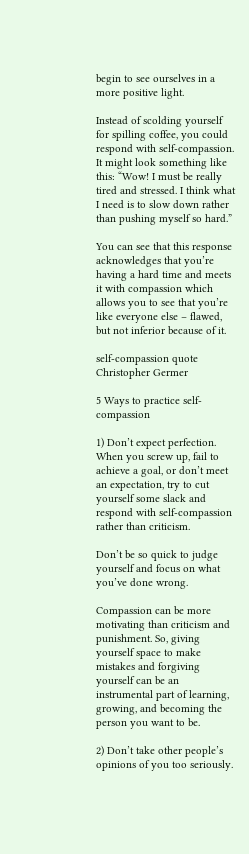begin to see ourselves in a more positive light.

Instead of scolding yourself for spilling coffee, you could respond with self-compassion. It might look something like this: “Wow! I must be really tired and stressed. I think what I need is to slow down rather than pushing myself so hard.”

You can see that this response acknowledges that you’re having a hard time and meets it with compassion which allows you to see that you’re like everyone else – flawed, but not inferior because of it.

self-compassion quote Christopher Germer

5 Ways to practice self-compassion

1) Don’t expect perfection. When you screw up, fail to achieve a goal, or don’t meet an expectation, try to cut yourself some slack and respond with self-compassion rather than criticism.

Don’t be so quick to judge yourself and focus on what you’ve done wrong.

Compassion can be more motivating than criticism and punishment. So, giving yourself space to make mistakes and forgiving yourself can be an instrumental part of learning, growing, and becoming the person you want to be.

2) Don’t take other people’s opinions of you too seriously.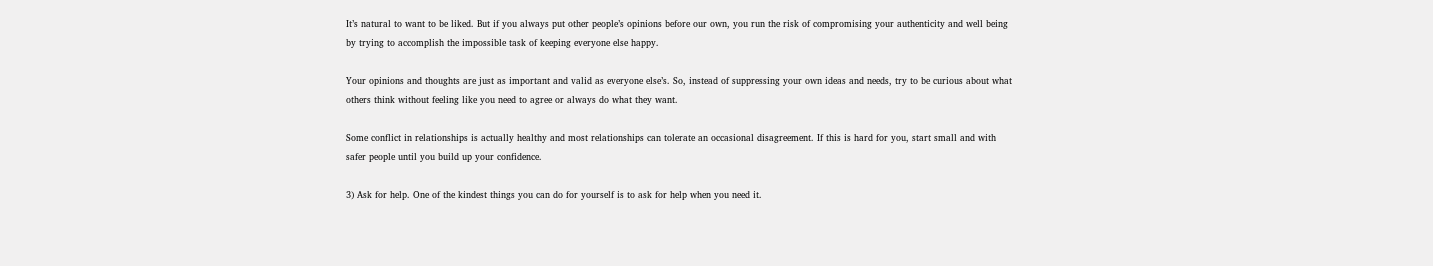It’s natural to want to be liked. But if you always put other people’s opinions before our own, you run the risk of compromising your authenticity and well being by trying to accomplish the impossible task of keeping everyone else happy.

Your opinions and thoughts are just as important and valid as everyone else’s. So, instead of suppressing your own ideas and needs, try to be curious about what others think without feeling like you need to agree or always do what they want.

Some conflict in relationships is actually healthy and most relationships can tolerate an occasional disagreement. If this is hard for you, start small and with safer people until you build up your confidence.

3) Ask for help. One of the kindest things you can do for yourself is to ask for help when you need it.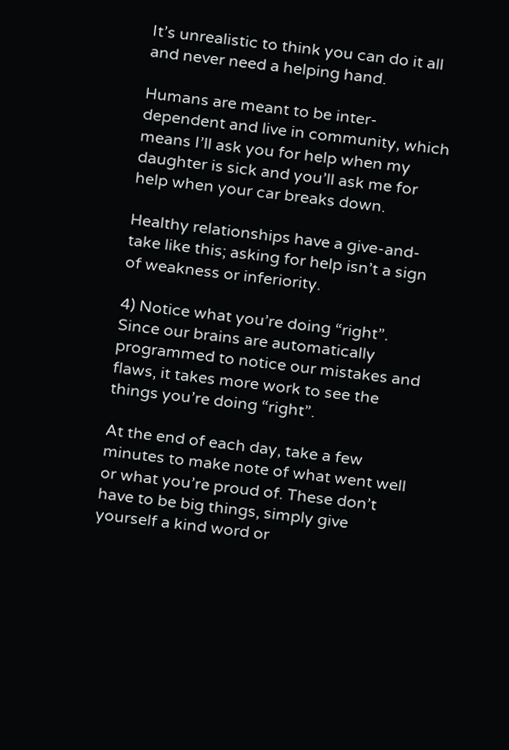It’s unrealistic to think you can do it all and never need a helping hand.

Humans are meant to be inter-dependent and live in community, which means I’ll ask you for help when my daughter is sick and you’ll ask me for help when your car breaks down.

Healthy relationships have a give-and-take like this; asking for help isn’t a sign of weakness or inferiority.

4) Notice what you’re doing “right”. Since our brains are automatically programmed to notice our mistakes and flaws, it takes more work to see the things you’re doing “right”.

At the end of each day, take a few minutes to make note of what went well or what you’re proud of. These don’t have to be big things, simply give yourself a kind word or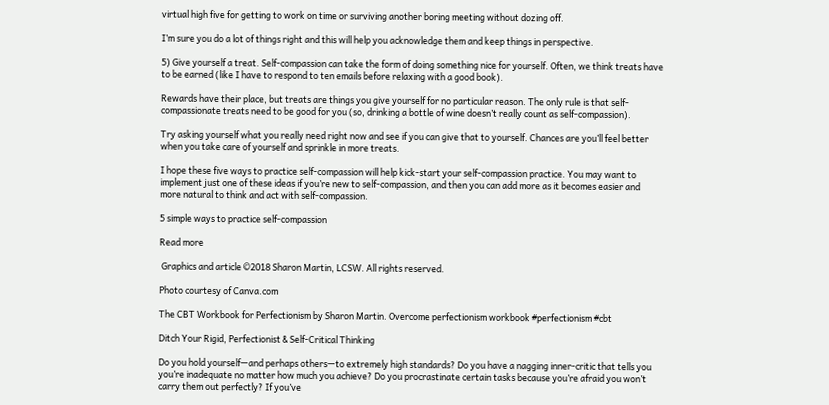virtual high five for getting to work on time or surviving another boring meeting without dozing off.

I’m sure you do a lot of things right and this will help you acknowledge them and keep things in perspective.

5) Give yourself a treat. Self-compassion can take the form of doing something nice for yourself. Often, we think treats have to be earned (like I have to respond to ten emails before relaxing with a good book).

Rewards have their place, but treats are things you give yourself for no particular reason. The only rule is that self-compassionate treats need to be good for you (so, drinking a bottle of wine doesn’t really count as self-compassion).

Try asking yourself what you really need right now and see if you can give that to yourself. Chances are you’ll feel better when you take care of yourself and sprinkle in more treats.

I hope these five ways to practice self-compassion will help kick-start your self-compassion practice. You may want to implement just one of these ideas if you’re new to self-compassion, and then you can add more as it becomes easier and more natural to think and act with self-compassion.

5 simple ways to practice self-compassion

Read more

 Graphics and article ©2018 Sharon Martin, LCSW. All rights reserved.

Photo courtesy of Canva.com

The CBT Workbook for Perfectionism by Sharon Martin. Overcome perfectionism workbook #perfectionism #cbt

Ditch Your Rigid, Perfectionist & Self-Critical Thinking

Do you hold yourself—and perhaps others—to extremely high standards? Do you have a nagging inner-critic that tells you you’re inadequate no matter how much you achieve? Do you procrastinate certain tasks because you’re afraid you won’t carry them out perfectly? If you’ve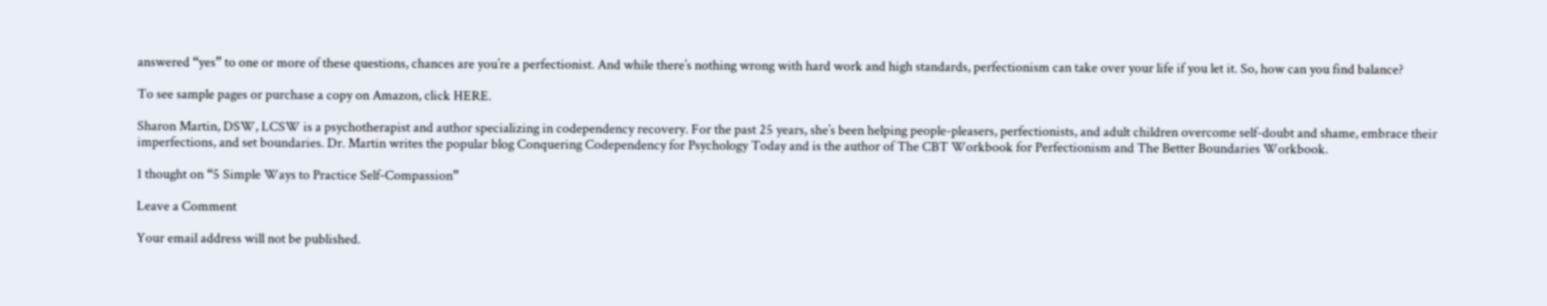answered “yes” to one or more of these questions, chances are you’re a perfectionist. And while there’s nothing wrong with hard work and high standards, perfectionism can take over your life if you let it. So, how can you find balance?

To see sample pages or purchase a copy on Amazon, click HERE.

Sharon Martin, DSW, LCSW is a psychotherapist and author specializing in codependency recovery. For the past 25 years, she’s been helping people-pleasers, perfectionists, and adult children overcome self-doubt and shame, embrace their imperfections, and set boundaries. Dr. Martin writes the popular blog Conquering Codependency for Psychology Today and is the author of The CBT Workbook for Perfectionism and The Better Boundaries Workbook.

1 thought on “5 Simple Ways to Practice Self-Compassion”

Leave a Comment

Your email address will not be published.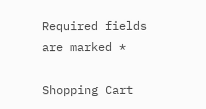Required fields are marked *

Shopping Cart